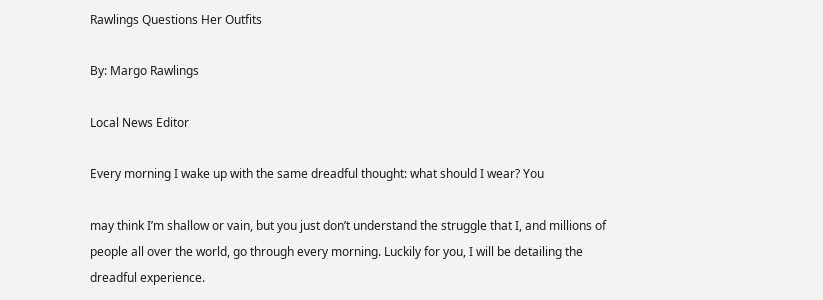Rawlings Questions Her Outfits

By: Margo Rawlings

Local News Editor

Every morning I wake up with the same dreadful thought: what should I wear? You

may think I’m shallow or vain, but you just don’t understand the struggle that I, and millions of people all over the world, go through every morning. Luckily for you, I will be detailing the dreadful experience.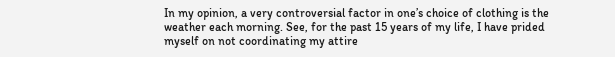In my opinion, a very controversial factor in one’s choice of clothing is the weather each morning. See, for the past 15 years of my life, I have prided myself on not coordinating my attire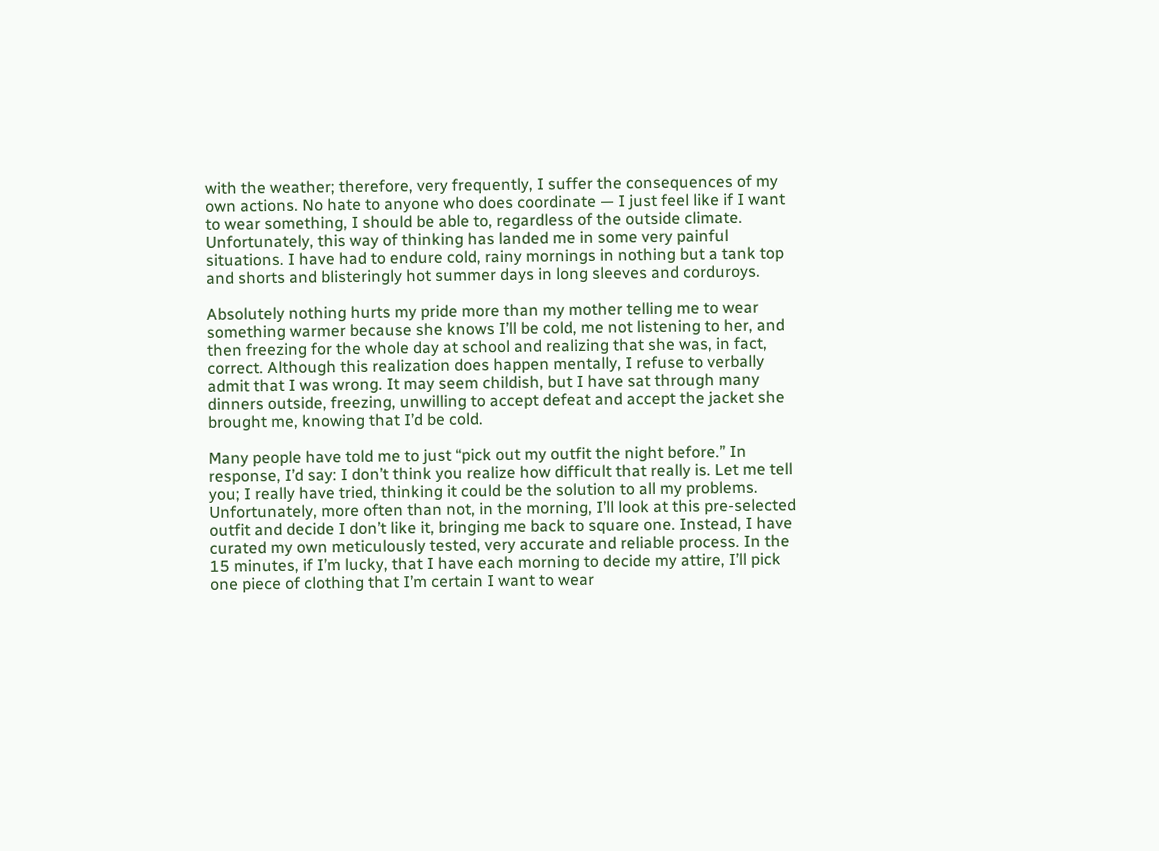with the weather; therefore, very frequently, I suffer the consequences of my own actions. No hate to anyone who does coordinate — I just feel like if I want to wear something, I should be able to, regardless of the outside climate. Unfortunately, this way of thinking has landed me in some very painful situations. I have had to endure cold, rainy mornings in nothing but a tank top and shorts and blisteringly hot summer days in long sleeves and corduroys.

Absolutely nothing hurts my pride more than my mother telling me to wear something warmer because she knows I’ll be cold, me not listening to her, and then freezing for the whole day at school and realizing that she was, in fact, correct. Although this realization does happen mentally, I refuse to verbally admit that I was wrong. It may seem childish, but I have sat through many dinners outside, freezing, unwilling to accept defeat and accept the jacket she brought me, knowing that I’d be cold.

Many people have told me to just “pick out my outfit the night before.” In response, I’d say: I don’t think you realize how difficult that really is. Let me tell you; I really have tried, thinking it could be the solution to all my problems. Unfortunately, more often than not, in the morning, I’ll look at this pre-selected outfit and decide I don’t like it, bringing me back to square one. Instead, I have curated my own meticulously tested, very accurate and reliable process. In the 15 minutes, if I’m lucky, that I have each morning to decide my attire, I’ll pick one piece of clothing that I’m certain I want to wear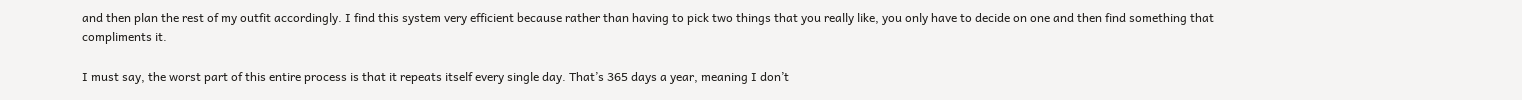and then plan the rest of my outfit accordingly. I find this system very efficient because rather than having to pick two things that you really like, you only have to decide on one and then find something that compliments it.

I must say, the worst part of this entire process is that it repeats itself every single day. That’s 365 days a year, meaning I don’t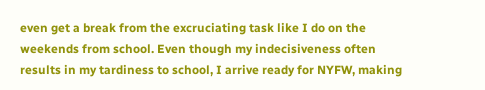even get a break from the excruciating task like I do on the weekends from school. Even though my indecisiveness often results in my tardiness to school, I arrive ready for NYFW, making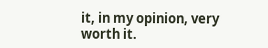it, in my opinion, very worth it.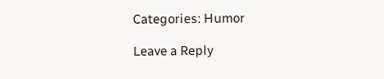Categories: Humor

Leave a Reply